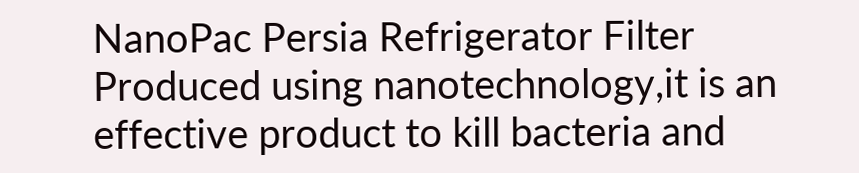NanoPac Persia Refrigerator Filter
Produced using nanotechnology,it is an effective product to kill bacteria and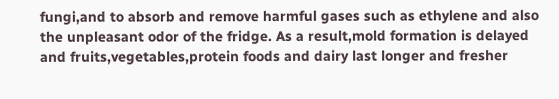fungi,and to absorb and remove harmful gases such as ethylene and also the unpleasant odor of the fridge. As a result,mold formation is delayed and fruits,vegetables,protein foods and dairy last longer and fresher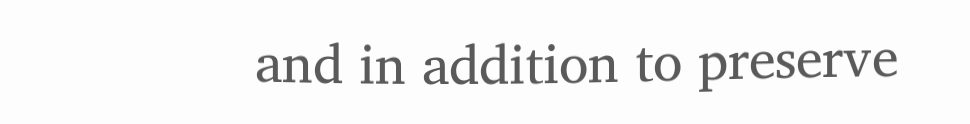and in addition to preserve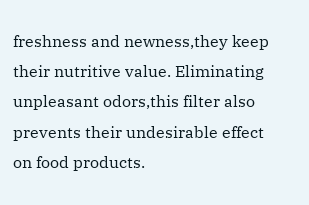freshness and newness,they keep their nutritive value. Eliminating unpleasant odors,this filter also prevents their undesirable effect on food products.